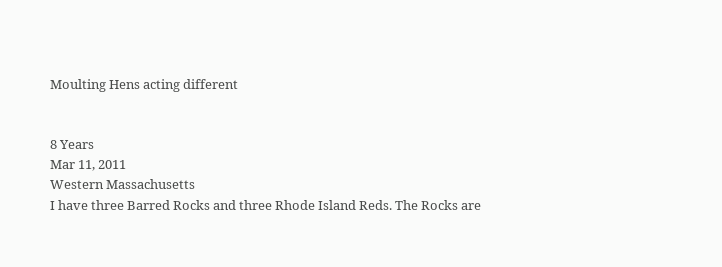Moulting Hens acting different


8 Years
Mar 11, 2011
Western Massachusetts
I have three Barred Rocks and three Rhode Island Reds. The Rocks are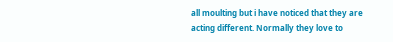all moulting but i have noticed that they are acting different. Normally they love to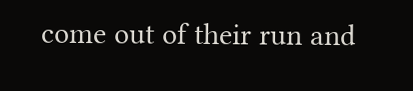come out of their run and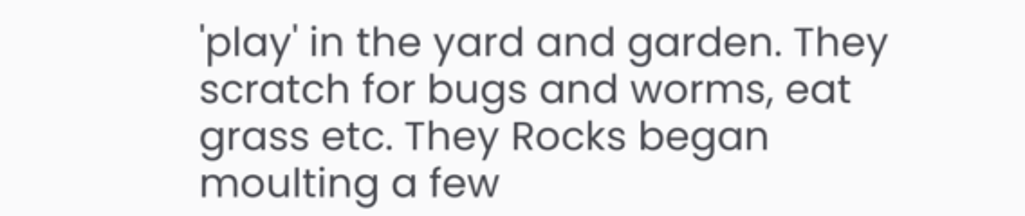'play' in the yard and garden. They scratch for bugs and worms, eat grass etc. They Rocks began moulting a few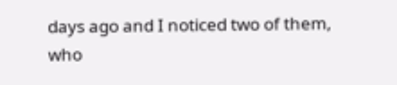days ago and I noticed two of them, who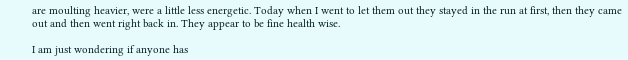are moulting heavier, were a little less energetic. Today when I went to let them out they stayed in the run at first, then they came out and then went right back in. They appear to be fine health wise.

I am just wondering if anyone has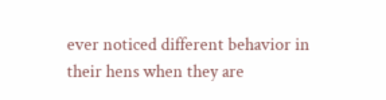ever noticed different behavior in their hens when they are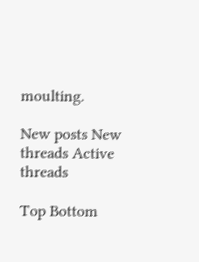moulting.

New posts New threads Active threads

Top Bottom